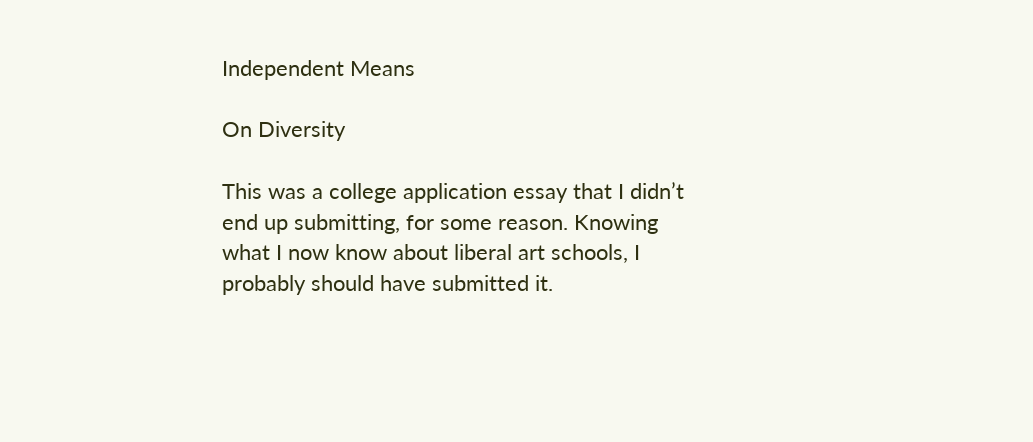Independent Means

On Diversity

This was a college application essay that I didn’t end up submitting, for some reason. Knowing what I now know about liberal art schools, I probably should have submitted it.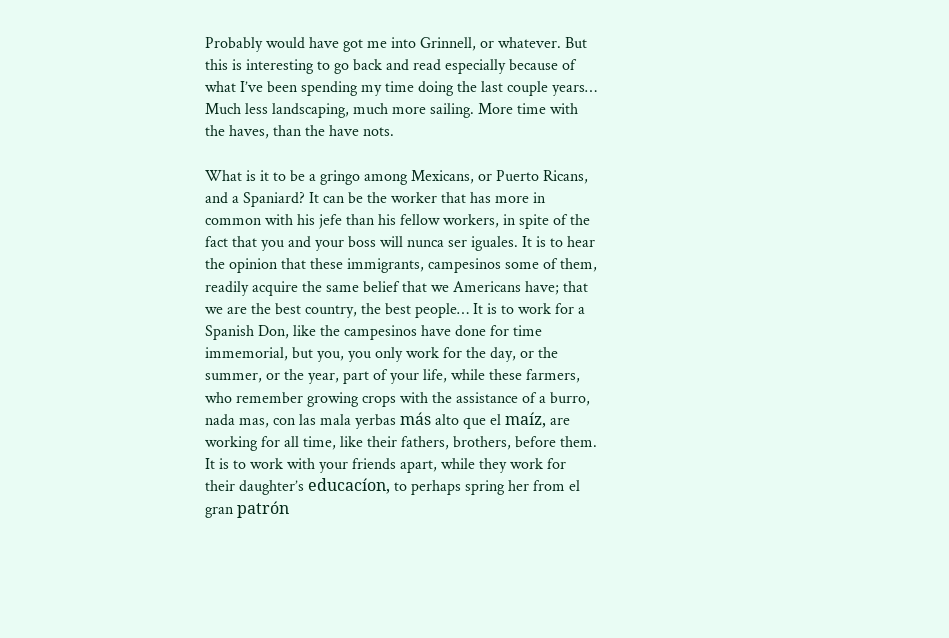Probably would have got me into Grinnell, or whatever. But this is interesting to go back and read especially because of what I’ve been spending my time doing the last couple years… Much less landscaping, much more sailing. More time with the haves, than the have nots.

What is it to be a gringo among Mexicans, or Puerto Ricans, and a Spaniard? It can be the worker that has more in common with his jefe than his fellow workers, in spite of the fact that you and your boss will nunca ser iguales. It is to hear the opinion that these immigrants, campesinos some of them, readily acquire the same belief that we Americans have; that we are the best country, the best people… It is to work for a Spanish Don, like the campesinos have done for time immemorial, but you, you only work for the day, or the summer, or the year, part of your life, while these farmers, who remember growing crops with the assistance of a burro, nada mas, con las mala yerbas más alto que el maíz, are working for all time, like their fathers, brothers, before them. It is to work with your friends apart, while they work for their daughter’s educacíon, to perhaps spring her from el gran patrón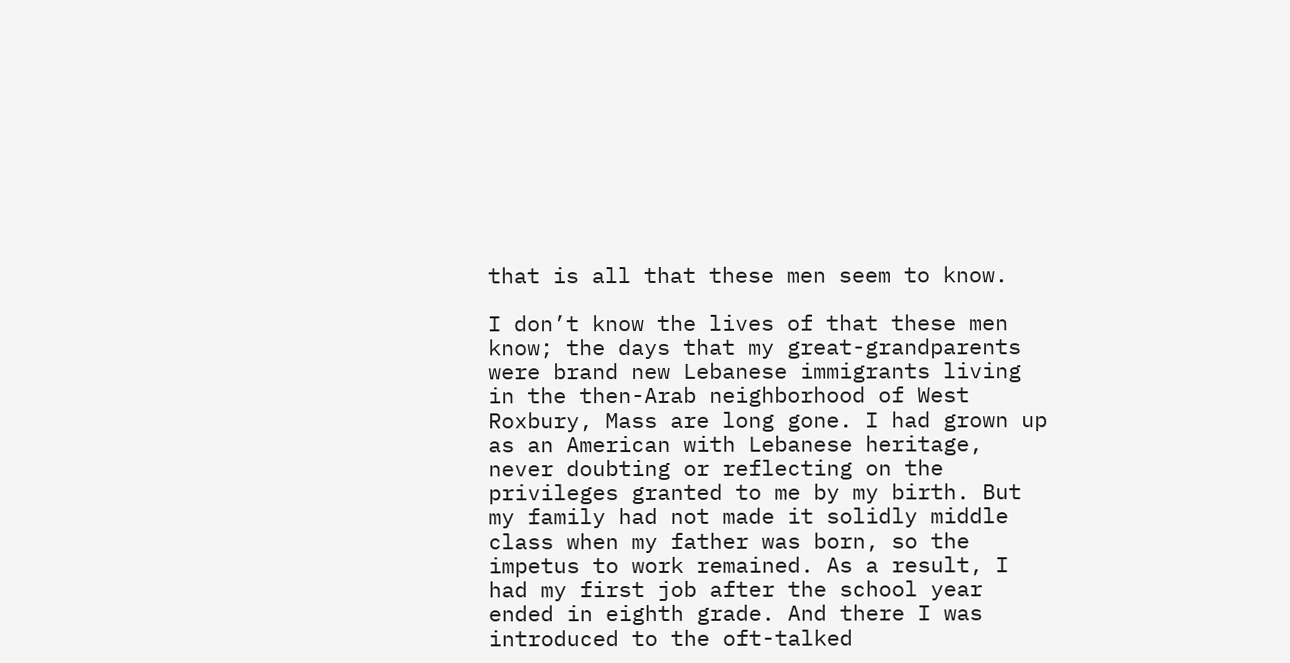that is all that these men seem to know.

I don’t know the lives of that these men know; the days that my great-grandparents were brand new Lebanese immigrants living in the then-Arab neighborhood of West Roxbury, Mass are long gone. I had grown up as an American with Lebanese heritage, never doubting or reflecting on the privileges granted to me by my birth. But my family had not made it solidly middle class when my father was born, so the impetus to work remained. As a result, I had my first job after the school year ended in eighth grade. And there I was introduced to the oft-talked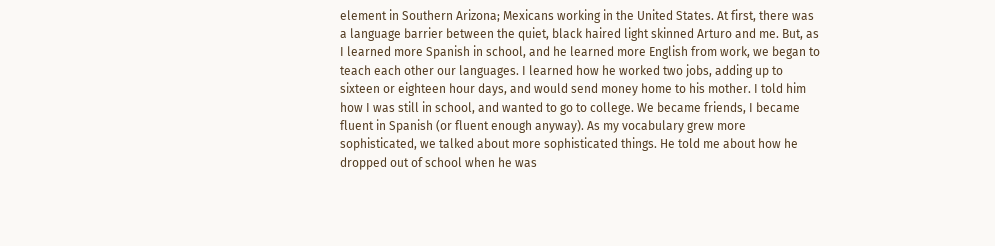element in Southern Arizona; Mexicans working in the United States. At first, there was a language barrier between the quiet, black haired light skinned Arturo and me. But, as I learned more Spanish in school, and he learned more English from work, we began to teach each other our languages. I learned how he worked two jobs, adding up to sixteen or eighteen hour days, and would send money home to his mother. I told him how I was still in school, and wanted to go to college. We became friends, I became fluent in Spanish (or fluent enough anyway). As my vocabulary grew more sophisticated, we talked about more sophisticated things. He told me about how he dropped out of school when he was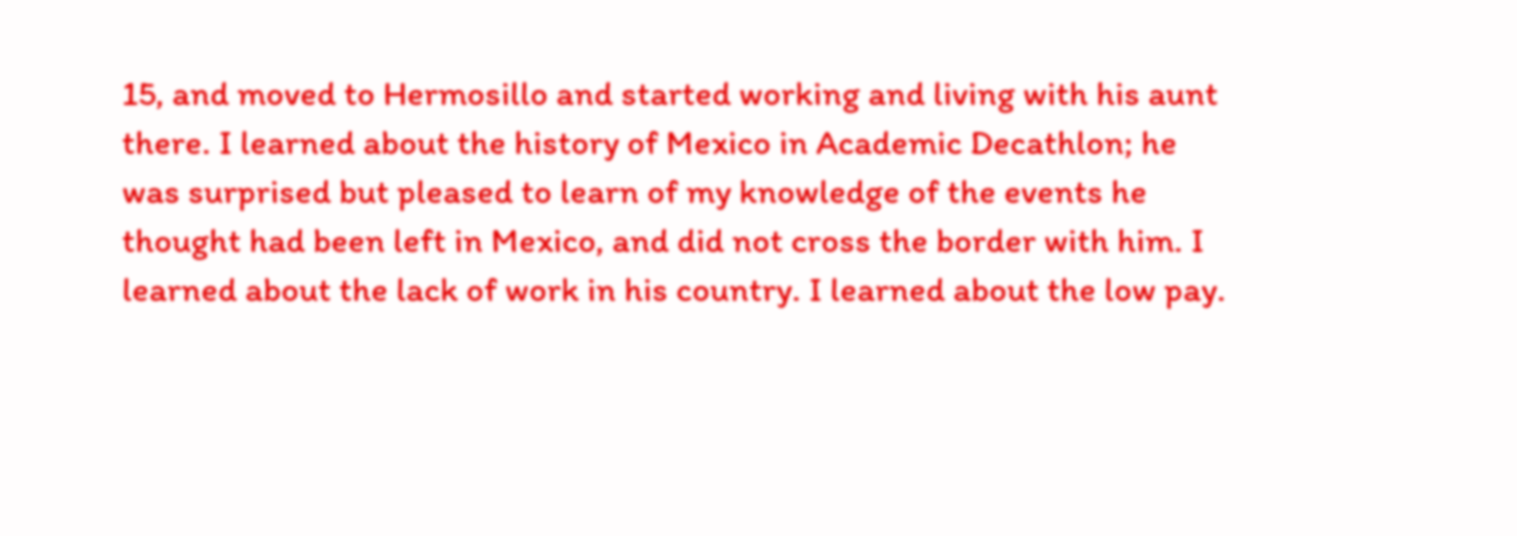15, and moved to Hermosillo and started working and living with his aunt there. I learned about the history of Mexico in Academic Decathlon; he was surprised but pleased to learn of my knowledge of the events he thought had been left in Mexico, and did not cross the border with him. I learned about the lack of work in his country. I learned about the low pay.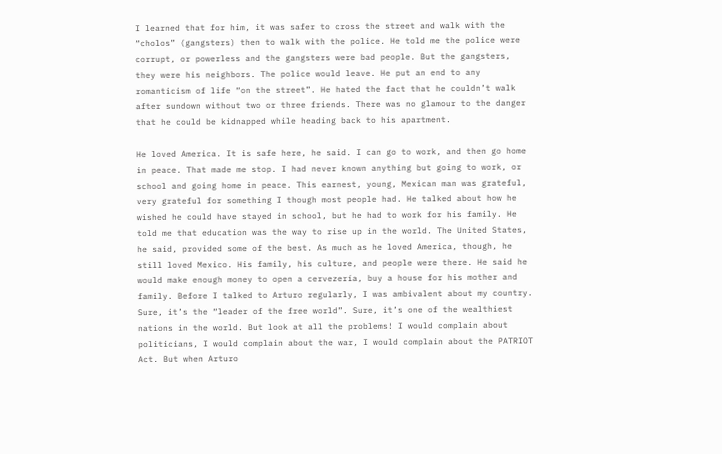I learned that for him, it was safer to cross the street and walk with the “cholos” (gangsters) then to walk with the police. He told me the police were corrupt, or powerless and the gangsters were bad people. But the gangsters, they were his neighbors. The police would leave. He put an end to any romanticism of life “on the street”. He hated the fact that he couldn’t walk after sundown without two or three friends. There was no glamour to the danger that he could be kidnapped while heading back to his apartment.

He loved America. It is safe here, he said. I can go to work, and then go home in peace. That made me stop. I had never known anything but going to work, or school and going home in peace. This earnest, young, Mexican man was grateful, very grateful for something I though most people had. He talked about how he wished he could have stayed in school, but he had to work for his family. He told me that education was the way to rise up in the world. The United States, he said, provided some of the best. As much as he loved America, though, he still loved Mexico. His family, his culture, and people were there. He said he would make enough money to open a cervezería, buy a house for his mother and family. Before I talked to Arturo regularly, I was ambivalent about my country. Sure, it’s the “leader of the free world”. Sure, it’s one of the wealthiest nations in the world. But look at all the problems! I would complain about politicians, I would complain about the war, I would complain about the PATRIOT Act. But when Arturo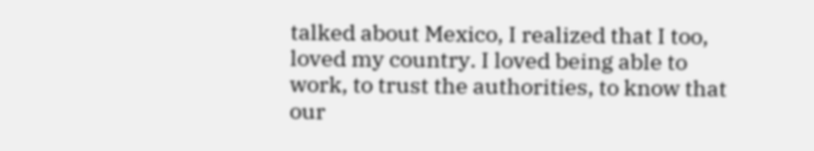talked about Mexico, I realized that I too, loved my country. I loved being able to work, to trust the authorities, to know that our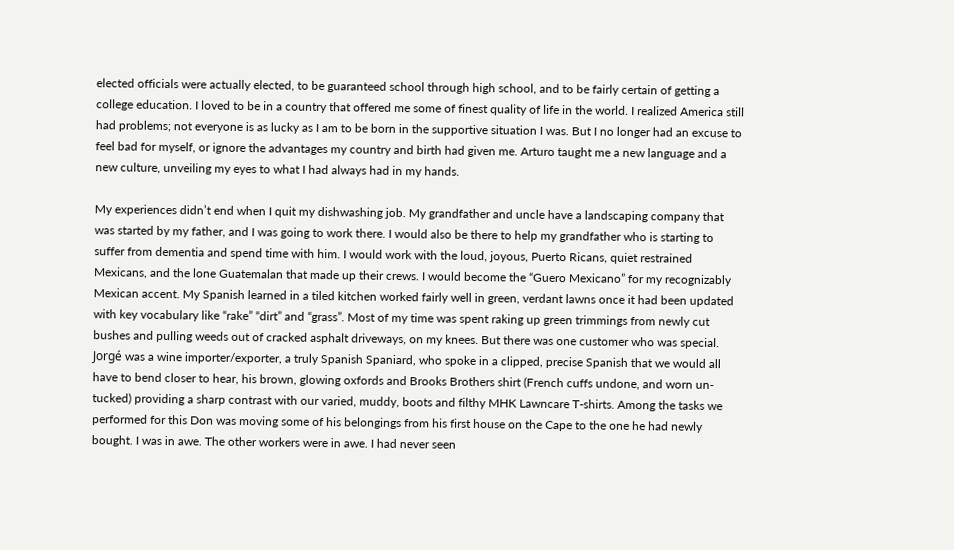elected officials were actually elected, to be guaranteed school through high school, and to be fairly certain of getting a college education. I loved to be in a country that offered me some of finest quality of life in the world. I realized America still had problems; not everyone is as lucky as I am to be born in the supportive situation I was. But I no longer had an excuse to feel bad for myself, or ignore the advantages my country and birth had given me. Arturo taught me a new language and a new culture, unveiling my eyes to what I had always had in my hands.

My experiences didn’t end when I quit my dishwashing job. My grandfather and uncle have a landscaping company that was started by my father, and I was going to work there. I would also be there to help my grandfather who is starting to suffer from dementia and spend time with him. I would work with the loud, joyous, Puerto Ricans, quiet restrained Mexicans, and the lone Guatemalan that made up their crews. I would become the “Guero Mexicano” for my recognizably Mexican accent. My Spanish learned in a tiled kitchen worked fairly well in green, verdant lawns once it had been updated with key vocabulary like “rake” “dirt” and “grass”. Most of my time was spent raking up green trimmings from newly cut bushes and pulling weeds out of cracked asphalt driveways, on my knees. But there was one customer who was special. Jorgé was a wine importer/exporter, a truly Spanish Spaniard, who spoke in a clipped, precise Spanish that we would all have to bend closer to hear, his brown, glowing oxfords and Brooks Brothers shirt (French cuffs undone, and worn un-tucked) providing a sharp contrast with our varied, muddy, boots and filthy MHK Lawncare T-shirts. Among the tasks we performed for this Don was moving some of his belongings from his first house on the Cape to the one he had newly bought. I was in awe. The other workers were in awe. I had never seen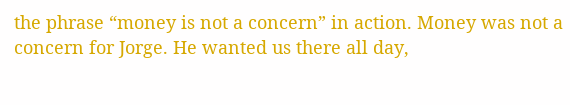the phrase “money is not a concern” in action. Money was not a concern for Jorge. He wanted us there all day,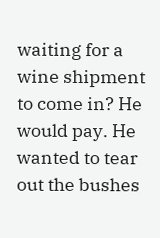waiting for a wine shipment to come in? He would pay. He wanted to tear out the bushes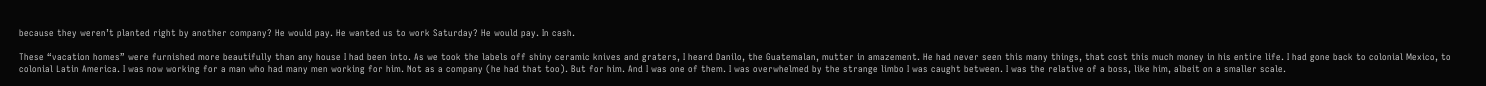because they weren’t planted right by another company? He would pay. He wanted us to work Saturday? He would pay. In cash.

These “vacation homes” were furnished more beautifully than any house I had been into. As we took the labels off shiny ceramic knives and graters, I heard Danilo, the Guatemalan, mutter in amazement. He had never seen this many things, that cost this much money in his entire life. I had gone back to colonial Mexico, to colonial Latin America. I was now working for a man who had many men working for him. Not as a company (he had that too). But for him. And I was one of them. I was overwhelmed by the strange limbo I was caught between. I was the relative of a boss, like him, albeit on a smaller scale.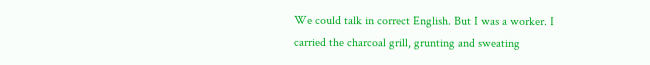We could talk in correct English. But I was a worker. I carried the charcoal grill, grunting and sweating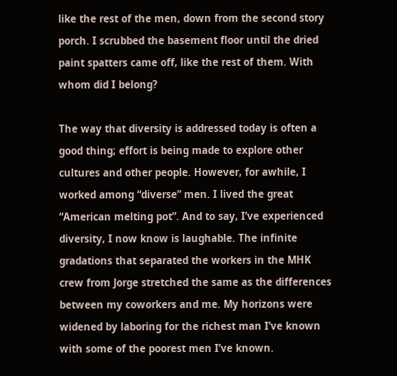like the rest of the men, down from the second story porch. I scrubbed the basement floor until the dried paint spatters came off, like the rest of them. With whom did I belong?

The way that diversity is addressed today is often a good thing; effort is being made to explore other cultures and other people. However, for awhile, I worked among “diverse” men. I lived the great “American melting pot”. And to say, I’ve experienced diversity, I now know is laughable. The infinite gradations that separated the workers in the MHK crew from Jorge stretched the same as the differences between my coworkers and me. My horizons were widened by laboring for the richest man I’ve known with some of the poorest men I’ve known.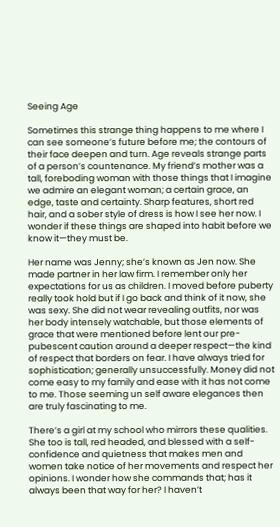Seeing Age

Sometimes this strange thing happens to me where I can see someone’s future before me; the contours of their face deepen and turn. Age reveals strange parts of a person’s countenance. My friend’s mother was a tall, foreboding woman with those things that I imagine we admire an elegant woman; a certain grace, an edge, taste and certainty. Sharp features, short red hair, and a sober style of dress is how I see her now. I wonder if these things are shaped into habit before we know it—they must be.

Her name was Jenny; she’s known as Jen now. She made partner in her law firm. I remember only her expectations for us as children. I moved before puberty really took hold but if I go back and think of it now, she was sexy. She did not wear revealing outfits, nor was her body intensely watchable, but those elements of grace that were mentioned before lent our pre-pubescent caution around a deeper respect—the kind of respect that borders on fear. I have always tried for sophistication; generally unsuccessfully. Money did not come easy to my family and ease with it has not come to me. Those seeming un self aware elegances then are truly fascinating to me.

There’s a girl at my school who mirrors these qualities. She too is tall, red headed, and blessed with a self-confidence and quietness that makes men and women take notice of her movements and respect her opinions. I wonder how she commands that; has it always been that way for her? I haven’t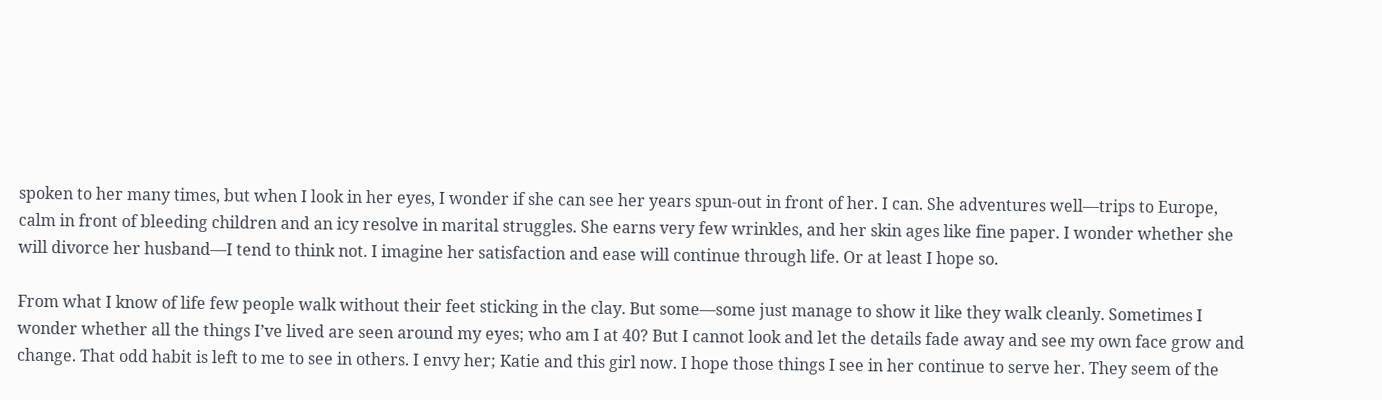spoken to her many times, but when I look in her eyes, I wonder if she can see her years spun-out in front of her. I can. She adventures well—trips to Europe, calm in front of bleeding children and an icy resolve in marital struggles. She earns very few wrinkles, and her skin ages like fine paper. I wonder whether she will divorce her husband—I tend to think not. I imagine her satisfaction and ease will continue through life. Or at least I hope so.

From what I know of life few people walk without their feet sticking in the clay. But some—some just manage to show it like they walk cleanly. Sometimes I wonder whether all the things I’ve lived are seen around my eyes; who am I at 40? But I cannot look and let the details fade away and see my own face grow and change. That odd habit is left to me to see in others. I envy her; Katie and this girl now. I hope those things I see in her continue to serve her. They seem of the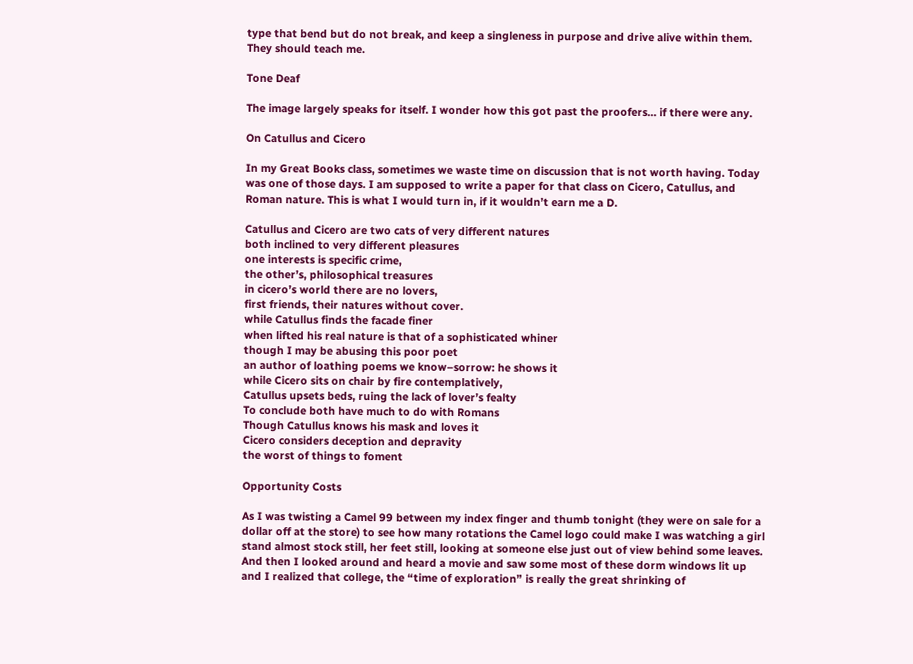type that bend but do not break, and keep a singleness in purpose and drive alive within them. They should teach me.

Tone Deaf

The image largely speaks for itself. I wonder how this got past the proofers… if there were any.

On Catullus and Cicero

In my Great Books class, sometimes we waste time on discussion that is not worth having. Today was one of those days. I am supposed to write a paper for that class on Cicero, Catullus, and Roman nature. This is what I would turn in, if it wouldn’t earn me a D.

Catullus and Cicero are two cats of very different natures
both inclined to very different pleasures
one interests is specific crime,
the other’s, philosophical treasures
in cicero’s world there are no lovers,
first friends, their natures without cover.
while Catullus finds the facade finer
when lifted his real nature is that of a sophisticated whiner
though I may be abusing this poor poet
an author of loathing poems we know–sorrow: he shows it
while Cicero sits on chair by fire contemplatively,
Catullus upsets beds, ruing the lack of lover’s fealty
To conclude both have much to do with Romans
Though Catullus knows his mask and loves it
Cicero considers deception and depravity
the worst of things to foment

Opportunity Costs

As I was twisting a Camel 99 between my index finger and thumb tonight (they were on sale for a dollar off at the store) to see how many rotations the Camel logo could make I was watching a girl stand almost stock still, her feet still, looking at someone else just out of view behind some leaves. And then I looked around and heard a movie and saw some most of these dorm windows lit up and I realized that college, the “time of exploration” is really the great shrinking of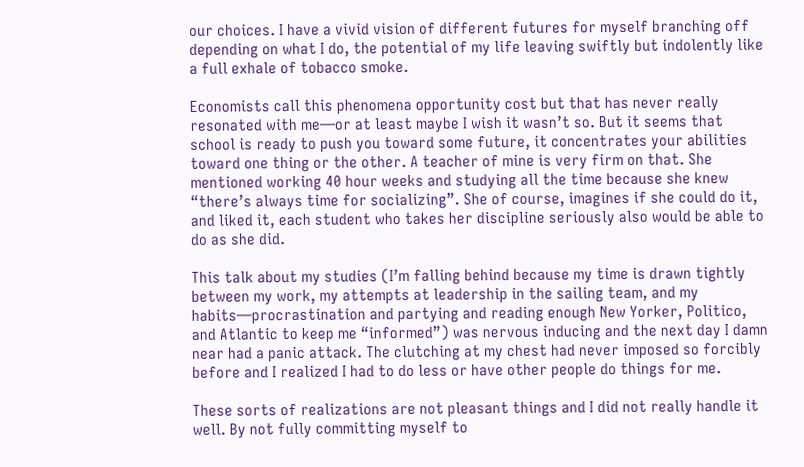our choices. I have a vivid vision of different futures for myself branching off depending on what I do, the potential of my life leaving swiftly but indolently like a full exhale of tobacco smoke.

Economists call this phenomena opportunity cost but that has never really resonated with me—or at least maybe I wish it wasn’t so. But it seems that school is ready to push you toward some future, it concentrates your abilities toward one thing or the other. A teacher of mine is very firm on that. She mentioned working 40 hour weeks and studying all the time because she knew “there’s always time for socializing”. She of course, imagines if she could do it, and liked it, each student who takes her discipline seriously also would be able to do as she did.

This talk about my studies (I’m falling behind because my time is drawn tightly between my work, my attempts at leadership in the sailing team, and my habits—procrastination and partying and reading enough New Yorker, Politico, and Atlantic to keep me “informed”) was nervous inducing and the next day I damn near had a panic attack. The clutching at my chest had never imposed so forcibly before and I realized I had to do less or have other people do things for me.

These sorts of realizations are not pleasant things and I did not really handle it well. By not fully committing myself to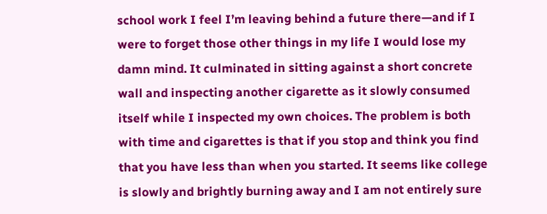school work I feel I’m leaving behind a future there—and if I were to forget those other things in my life I would lose my damn mind. It culminated in sitting against a short concrete wall and inspecting another cigarette as it slowly consumed itself while I inspected my own choices. The problem is both with time and cigarettes is that if you stop and think you find that you have less than when you started. It seems like college is slowly and brightly burning away and I am not entirely sure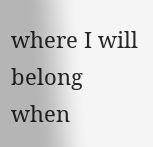where I will belong when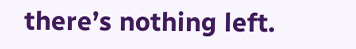there’s nothing left.